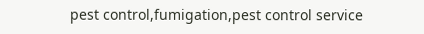pest control,fumigation,pest control service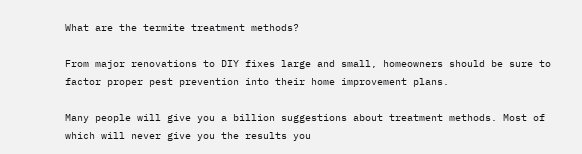What are the termite treatment methods?

From major renovations to DIY fixes large and small, homeowners should be sure to factor proper pest prevention into their home improvement plans.

Many people will give you a billion suggestions about treatment methods. Most of which will never give you the results you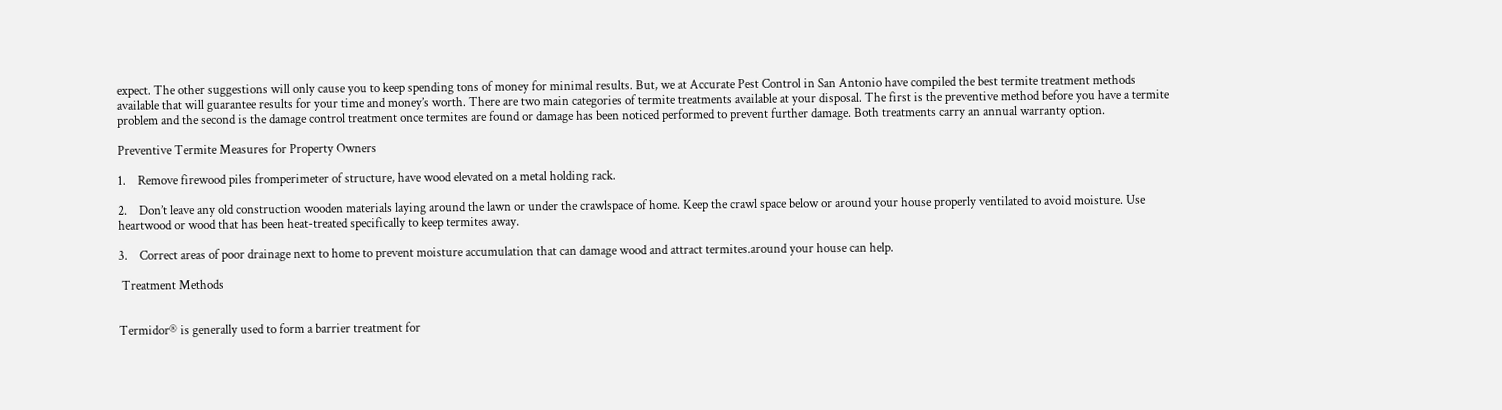expect. The other suggestions will only cause you to keep spending tons of money for minimal results. But, we at Accurate Pest Control in San Antonio have compiled the best termite treatment methods available that will guarantee results for your time and money’s worth. There are two main categories of termite treatments available at your disposal. The first is the preventive method before you have a termite problem and the second is the damage control treatment once termites are found or damage has been noticed performed to prevent further damage. Both treatments carry an annual warranty option.

Preventive Termite Measures for Property Owners

1.    Remove firewood piles fromperimeter of structure, have wood elevated on a metal holding rack.

2.    Don’t leave any old construction wooden materials laying around the lawn or under the crawlspace of home. Keep the crawl space below or around your house properly ventilated to avoid moisture. Use heartwood or wood that has been heat-treated specifically to keep termites away.

3.    Correct areas of poor drainage next to home to prevent moisture accumulation that can damage wood and attract termites.around your house can help.

 Treatment Methods


Termidor® is generally used to form a barrier treatment for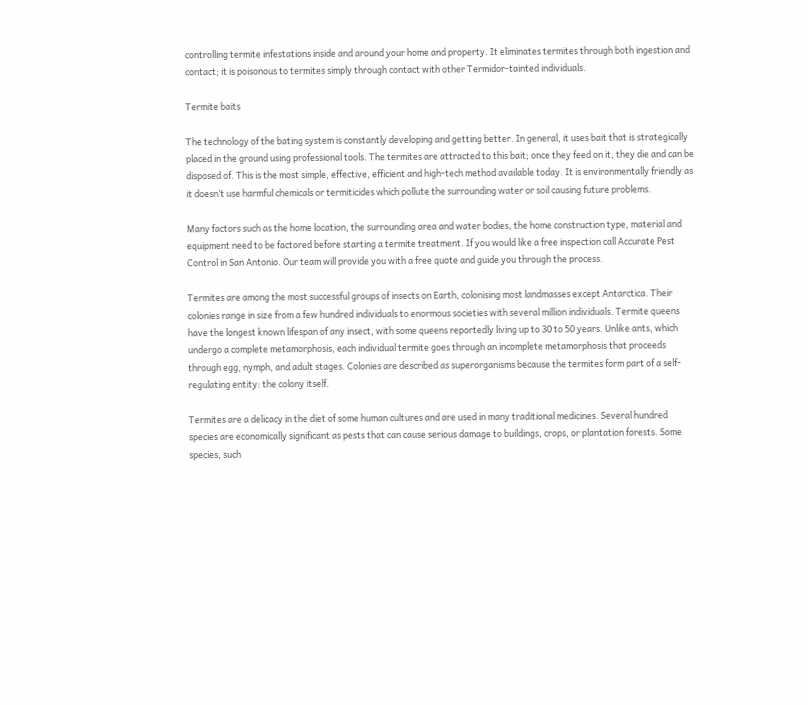controlling termite infestations inside and around your home and property. It eliminates termites through both ingestion and contact; it is poisonous to termites simply through contact with other Termidor-tainted individuals.

Termite baits

The technology of the bating system is constantly developing and getting better. In general, it uses bait that is strategically placed in the ground using professional tools. The termites are attracted to this bait; once they feed on it, they die and can be disposed of. This is the most simple, effective, efficient and high-tech method available today. It is environmentally friendly as it doesn’t use harmful chemicals or termiticides which pollute the surrounding water or soil causing future problems.

Many factors such as the home location, the surrounding area and water bodies, the home construction type, material and equipment need to be factored before starting a termite treatment. If you would like a free inspection call Accurate Pest Control in San Antonio. Our team will provide you with a free quote and guide you through the process.

Termites are among the most successful groups of insects on Earth, colonising most landmasses except Antarctica. Their colonies range in size from a few hundred individuals to enormous societies with several million individuals. Termite queens have the longest known lifespan of any insect, with some queens reportedly living up to 30 to 50 years. Unlike ants, which undergo a complete metamorphosis, each individual termite goes through an incomplete metamorphosis that proceeds through egg, nymph, and adult stages. Colonies are described as superorganisms because the termites form part of a self-regulating entity: the colony itself.

Termites are a delicacy in the diet of some human cultures and are used in many traditional medicines. Several hundred species are economically significant as pests that can cause serious damage to buildings, crops, or plantation forests. Some species, such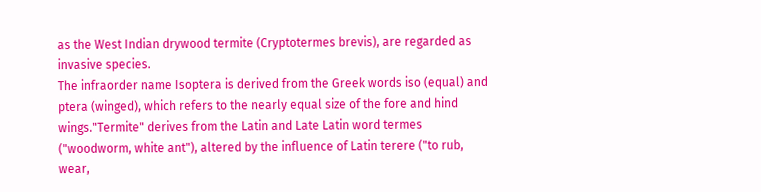as the West Indian drywood termite (Cryptotermes brevis), are regarded as invasive species.
The infraorder name Isoptera is derived from the Greek words iso (equal) and ptera (winged), which refers to the nearly equal size of the fore and hind wings."Termite" derives from the Latin and Late Latin word termes ("woodworm, white ant"), altered by the influence of Latin terere ("to rub, wear,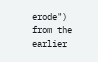erode") from the earlier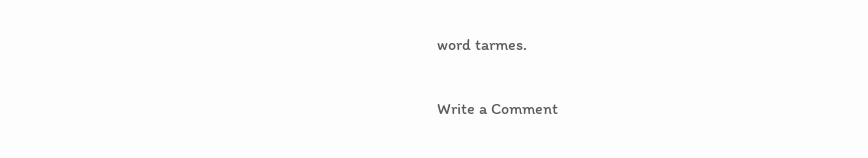word tarmes.

Write a Comment